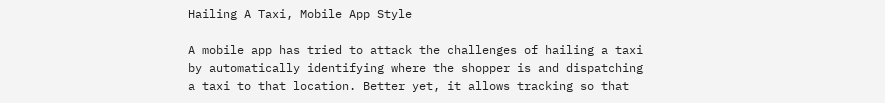Hailing A Taxi, Mobile App Style

A mobile app has tried to attack the challenges of hailing a taxi by automatically identifying where the shopper is and dispatching a taxi to that location. Better yet, it allows tracking so that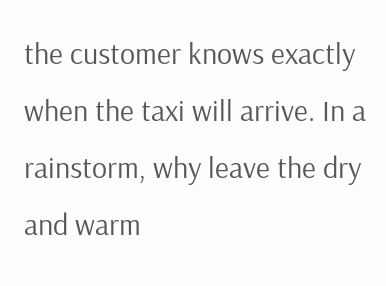the customer knows exactly when the taxi will arrive. In a rainstorm, why leave the dry and warm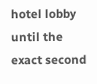hotel lobby until the exact second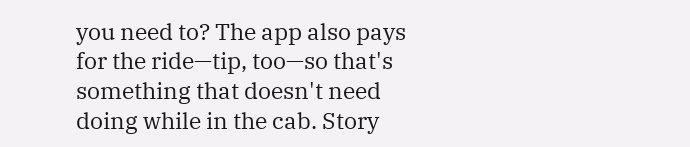you need to? The app also pays for the ride—tip, too—so that's something that doesn't need doing while in the cab. Story